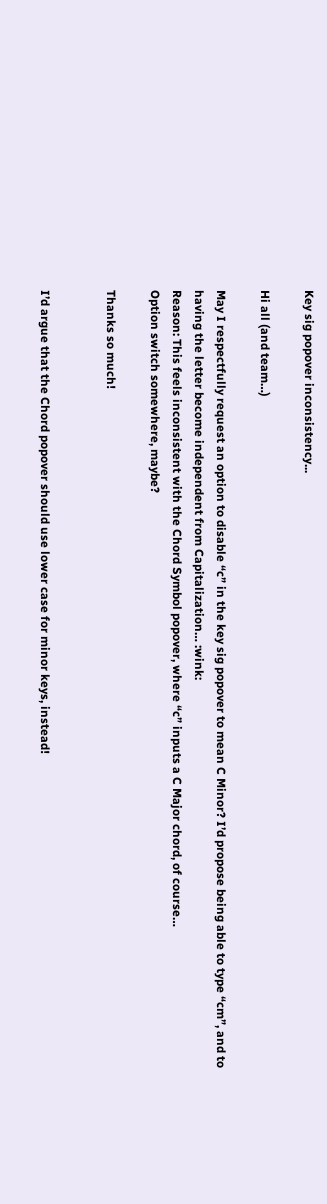Key sig popover inconsistency...

Hi all (and team…)

May I respectfully request an option to disable “c” in the key sig popover to mean C Minor? I’d propose being able to type “cm”, and to having the letter become independent from Capitalization… :wink:
Reason: This feels inconsistent with the Chord Symbol popover, where “c” inputs a C Major chord, of course…
Option switch somewhere, maybe?

Thanks so much!


I’d argue that the Chord popover should use lower case for minor keys, instead!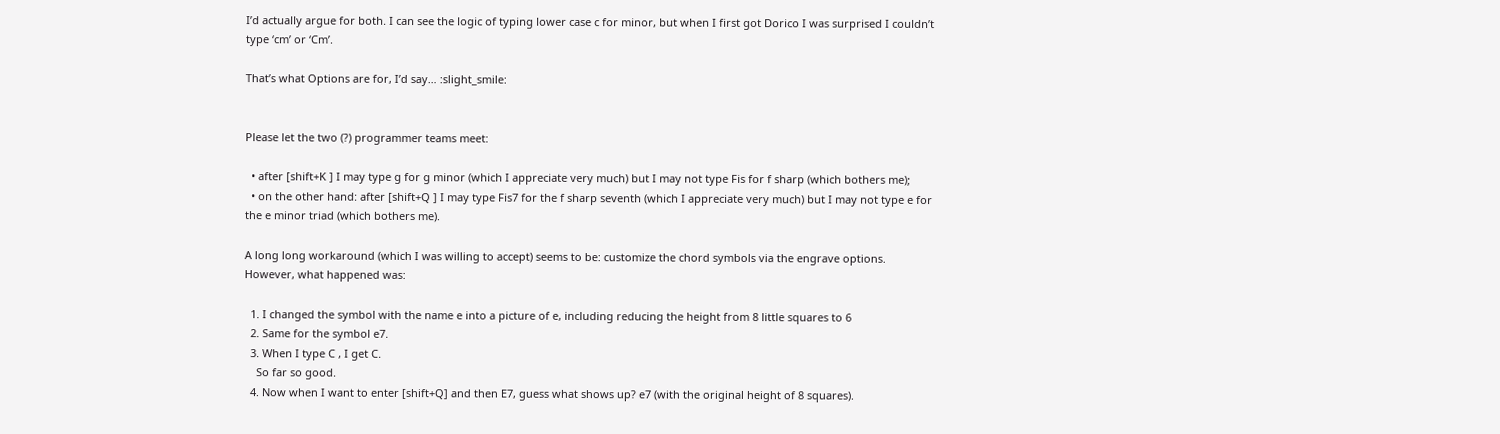I’d actually argue for both. I can see the logic of typing lower case c for minor, but when I first got Dorico I was surprised I couldn’t type ‘cm’ or ‘Cm’.

That’s what Options are for, I’d say… :slight_smile:


Please let the two (?) programmer teams meet:

  • after [shift+K ] I may type g for g minor (which I appreciate very much) but I may not type Fis for f sharp (which bothers me);
  • on the other hand: after [shift+Q ] I may type Fis7 for the f sharp seventh (which I appreciate very much) but I may not type e for the e minor triad (which bothers me).

A long long workaround (which I was willing to accept) seems to be: customize the chord symbols via the engrave options.
However, what happened was:

  1. I changed the symbol with the name e into a picture of e, including reducing the height from 8 little squares to 6
  2. Same for the symbol e7.
  3. When I type C , I get C.
    So far so good.
  4. Now when I want to enter [shift+Q] and then E7, guess what shows up? e7 (with the original height of 8 squares).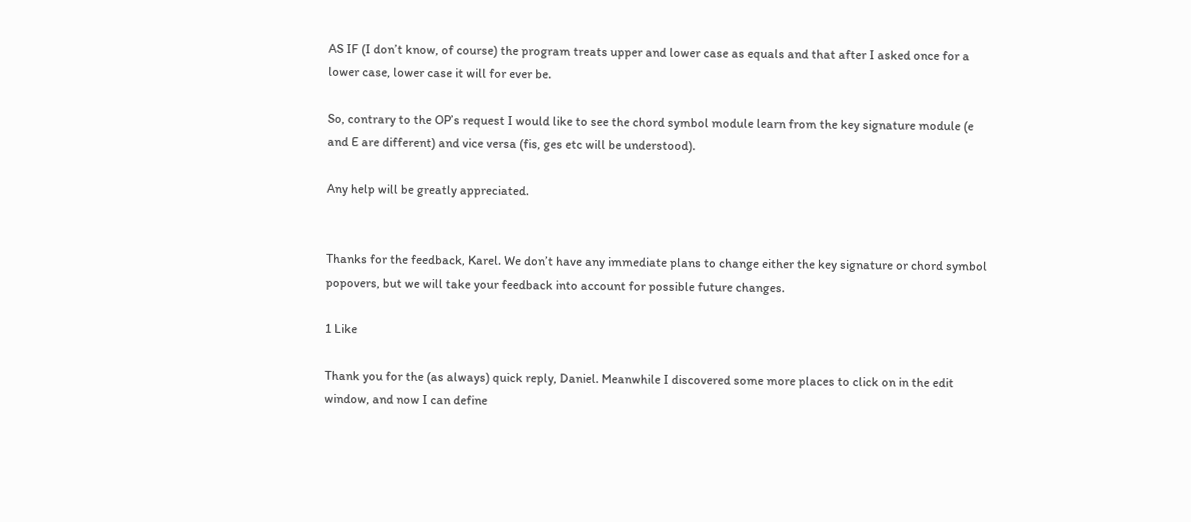AS IF (I don’t know, of course) the program treats upper and lower case as equals and that after I asked once for a lower case, lower case it will for ever be.

So, contrary to the OP’s request I would like to see the chord symbol module learn from the key signature module (e and E are different) and vice versa (fis, ges etc will be understood).

Any help will be greatly appreciated.


Thanks for the feedback, Karel. We don’t have any immediate plans to change either the key signature or chord symbol popovers, but we will take your feedback into account for possible future changes.

1 Like

Thank you for the (as always) quick reply, Daniel. Meanwhile I discovered some more places to click on in the edit window, and now I can define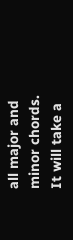all major and minor chords.
It will take a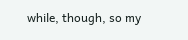while, though, so my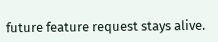future feature request stays alive.